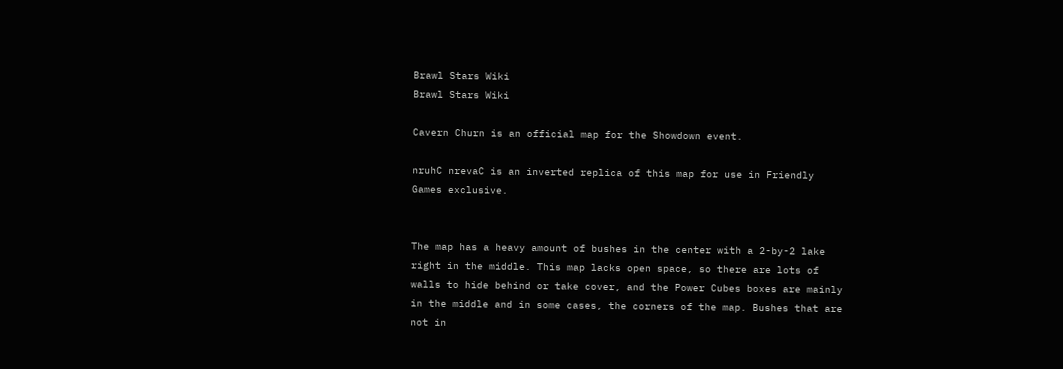Brawl Stars Wiki
Brawl Stars Wiki

Cavern Churn is an official map for the Showdown event.

nruhC nrevaC is an inverted replica of this map for use in Friendly Games exclusive.


The map has a heavy amount of bushes in the center with a 2-by-2 lake right in the middle. This map lacks open space, so there are lots of walls to hide behind or take cover, and the Power Cubes boxes are mainly in the middle and in some cases, the corners of the map. Bushes that are not in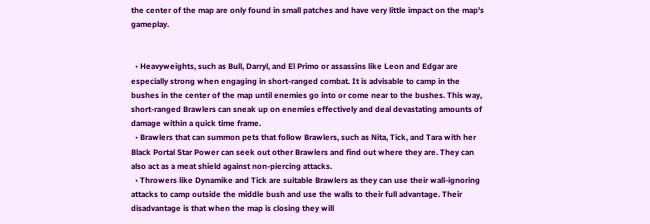the center of the map are only found in small patches and have very little impact on the map's gameplay.


  • Heavyweights, such as Bull, Darryl, and El Primo or assassins like Leon and Edgar are especially strong when engaging in short-ranged combat. It is advisable to camp in the bushes in the center of the map until enemies go into or come near to the bushes. This way, short-ranged Brawlers can sneak up on enemies effectively and deal devastating amounts of damage within a quick time frame.
  • Brawlers that can summon pets that follow Brawlers, such as Nita, Tick, and Tara with her Black Portal Star Power can seek out other Brawlers and find out where they are. They can also act as a meat shield against non-piercing attacks.
  • Throwers like Dynamike and Tick are suitable Brawlers as they can use their wall-ignoring attacks to camp outside the middle bush and use the walls to their full advantage. Their disadvantage is that when the map is closing they will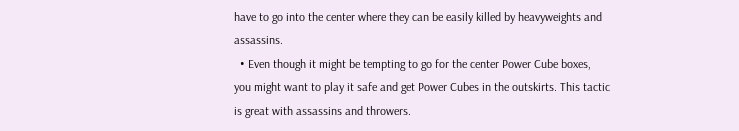have to go into the center where they can be easily killed by heavyweights and assassins.
  • Even though it might be tempting to go for the center Power Cube boxes, you might want to play it safe and get Power Cubes in the outskirts. This tactic is great with assassins and throwers.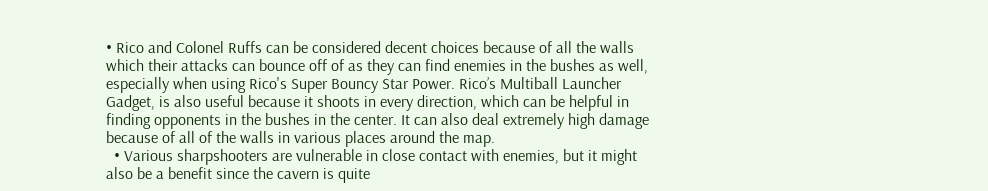• Rico and Colonel Ruffs can be considered decent choices because of all the walls which their attacks can bounce off of as they can find enemies in the bushes as well, especially when using Rico's Super Bouncy Star Power. Rico’s Multiball Launcher Gadget, is also useful because it shoots in every direction, which can be helpful in finding opponents in the bushes in the center. It can also deal extremely high damage because of all of the walls in various places around the map.
  • Various sharpshooters are vulnerable in close contact with enemies, but it might also be a benefit since the cavern is quite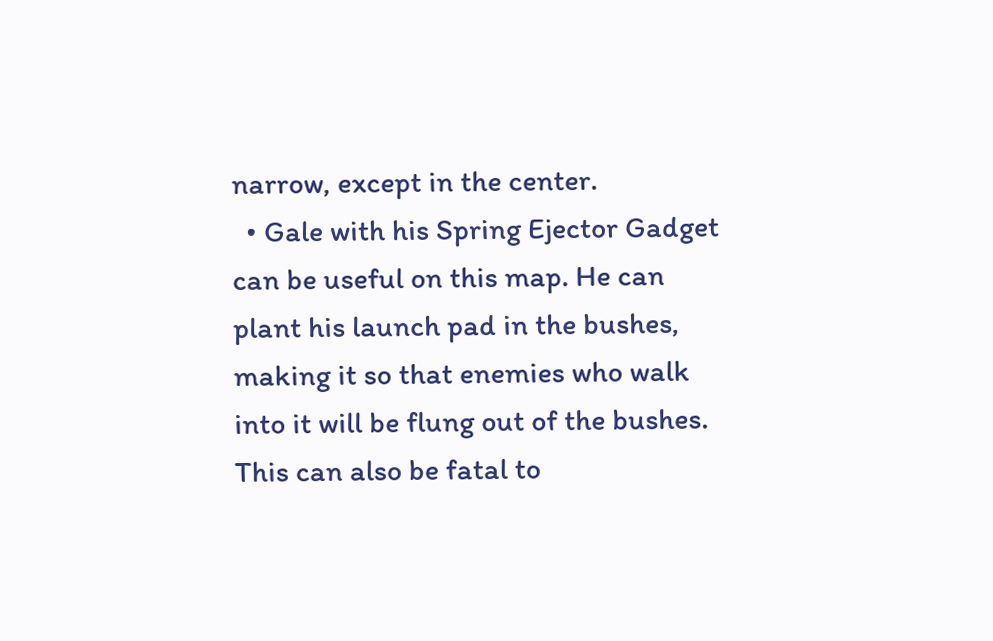narrow, except in the center.
  • Gale with his Spring Ejector Gadget can be useful on this map. He can plant his launch pad in the bushes, making it so that enemies who walk into it will be flung out of the bushes. This can also be fatal to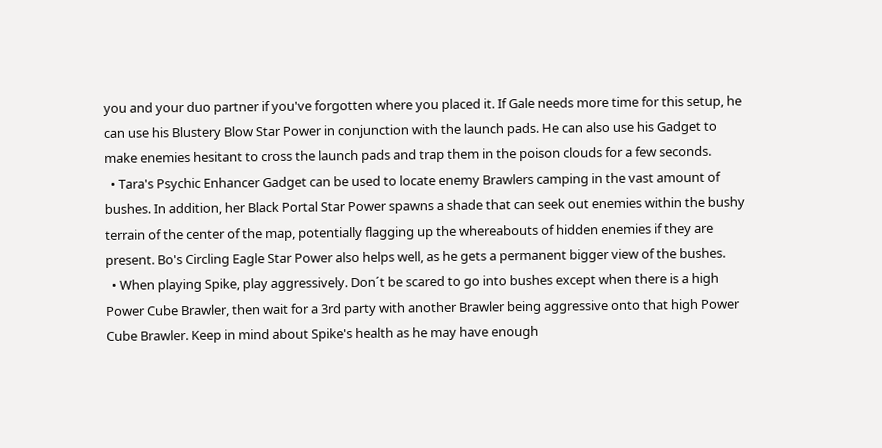you and your duo partner if you've forgotten where you placed it. If Gale needs more time for this setup, he can use his Blustery Blow Star Power in conjunction with the launch pads. He can also use his Gadget to make enemies hesitant to cross the launch pads and trap them in the poison clouds for a few seconds.
  • Tara's Psychic Enhancer Gadget can be used to locate enemy Brawlers camping in the vast amount of bushes. In addition, her Black Portal Star Power spawns a shade that can seek out enemies within the bushy terrain of the center of the map, potentially flagging up the whereabouts of hidden enemies if they are present. Bo's Circling Eagle Star Power also helps well, as he gets a permanent bigger view of the bushes.
  • When playing Spike, play aggressively. Don´t be scared to go into bushes except when there is a high Power Cube Brawler, then wait for a 3rd party with another Brawler being aggressive onto that high Power Cube Brawler. Keep in mind about Spike's health as he may have enough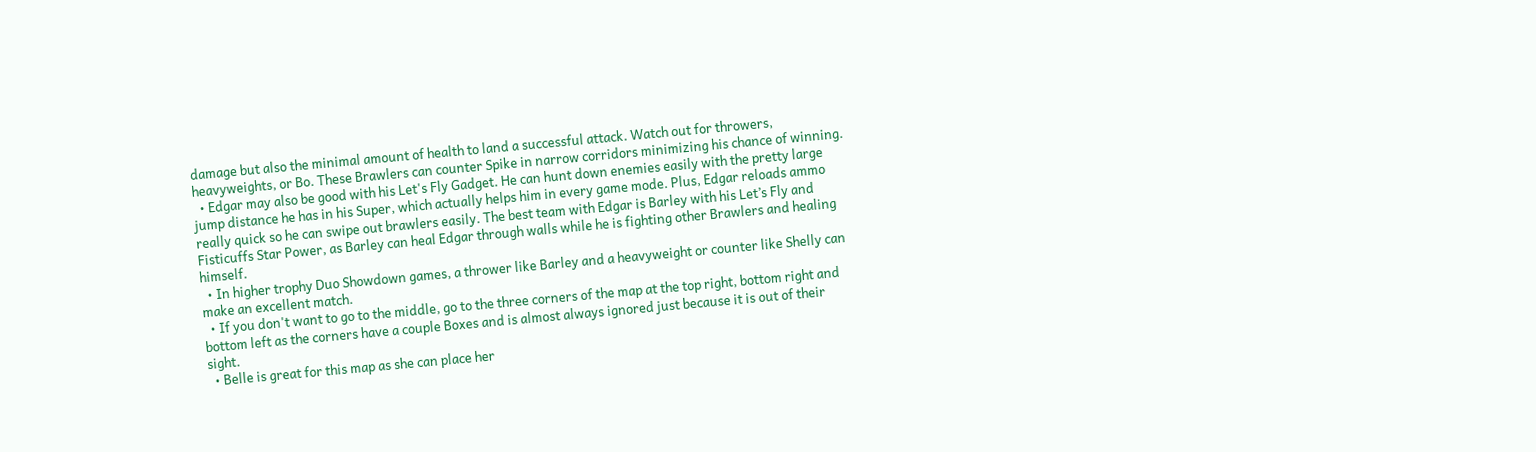damage but also the minimal amount of health to land a successful attack. Watch out for throwers, heavyweights, or Bo. These Brawlers can counter Spike in narrow corridors minimizing his chance of winning.
  • Edgar may also be good with his Let's Fly Gadget. He can hunt down enemies easily with the pretty large jump distance he has in his Super, which actually helps him in every game mode. Plus, Edgar reloads ammo really quick so he can swipe out brawlers easily. The best team with Edgar is Barley with his Let’s Fly and Fisticuffs Star Power, as Barley can heal Edgar through walls while he is fighting other Brawlers and healing himself.
  • In higher trophy Duo Showdown games, a thrower like Barley and a heavyweight or counter like Shelly can make an excellent match.
  • If you don't want to go to the middle, go to the three corners of the map at the top right, bottom right and bottom left as the corners have a couple Boxes and is almost always ignored just because it is out of their sight.
  • Belle is great for this map as she can place her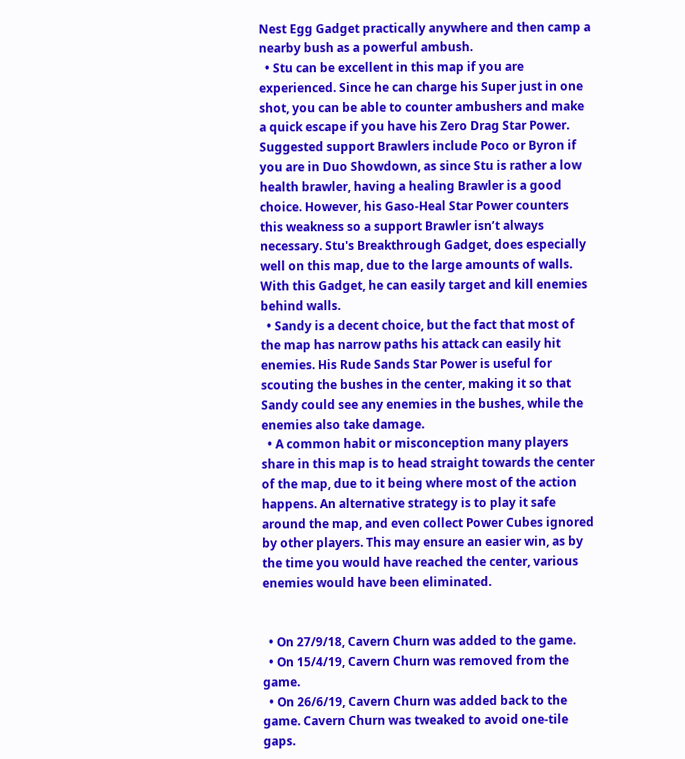Nest Egg Gadget practically anywhere and then camp a nearby bush as a powerful ambush.
  • Stu can be excellent in this map if you are experienced. Since he can charge his Super just in one shot, you can be able to counter ambushers and make a quick escape if you have his Zero Drag Star Power. Suggested support Brawlers include Poco or Byron if you are in Duo Showdown, as since Stu is rather a low health brawler, having a healing Brawler is a good choice. However, his Gaso-Heal Star Power counters this weakness so a support Brawler isn’t always necessary. Stu's Breakthrough Gadget, does especially well on this map, due to the large amounts of walls. With this Gadget, he can easily target and kill enemies behind walls.
  • Sandy is a decent choice, but the fact that most of the map has narrow paths his attack can easily hit enemies. His Rude Sands Star Power is useful for scouting the bushes in the center, making it so that Sandy could see any enemies in the bushes, while the enemies also take damage.
  • A common habit or misconception many players share in this map is to head straight towards the center of the map, due to it being where most of the action happens. An alternative strategy is to play it safe around the map, and even collect Power Cubes ignored by other players. This may ensure an easier win, as by the time you would have reached the center, various enemies would have been eliminated.


  • On 27/9/18, Cavern Churn was added to the game.
  • On 15/4/19, Cavern Churn was removed from the game.
  • On 26/6/19, Cavern Churn was added back to the game. Cavern Churn was tweaked to avoid one-tile gaps.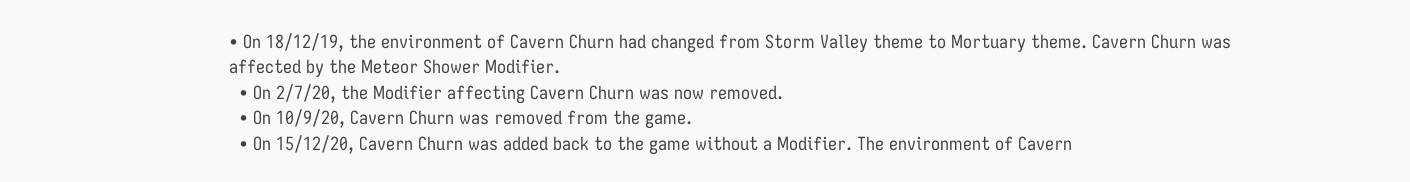• On 18/12/19, the environment of Cavern Churn had changed from Storm Valley theme to Mortuary theme. Cavern Churn was affected by the Meteor Shower Modifier.
  • On 2/7/20, the Modifier affecting Cavern Churn was now removed.
  • On 10/9/20, Cavern Churn was removed from the game.
  • On 15/12/20, Cavern Churn was added back to the game without a Modifier. The environment of Cavern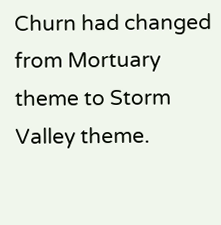Churn had changed from Mortuary theme to Storm Valley theme.